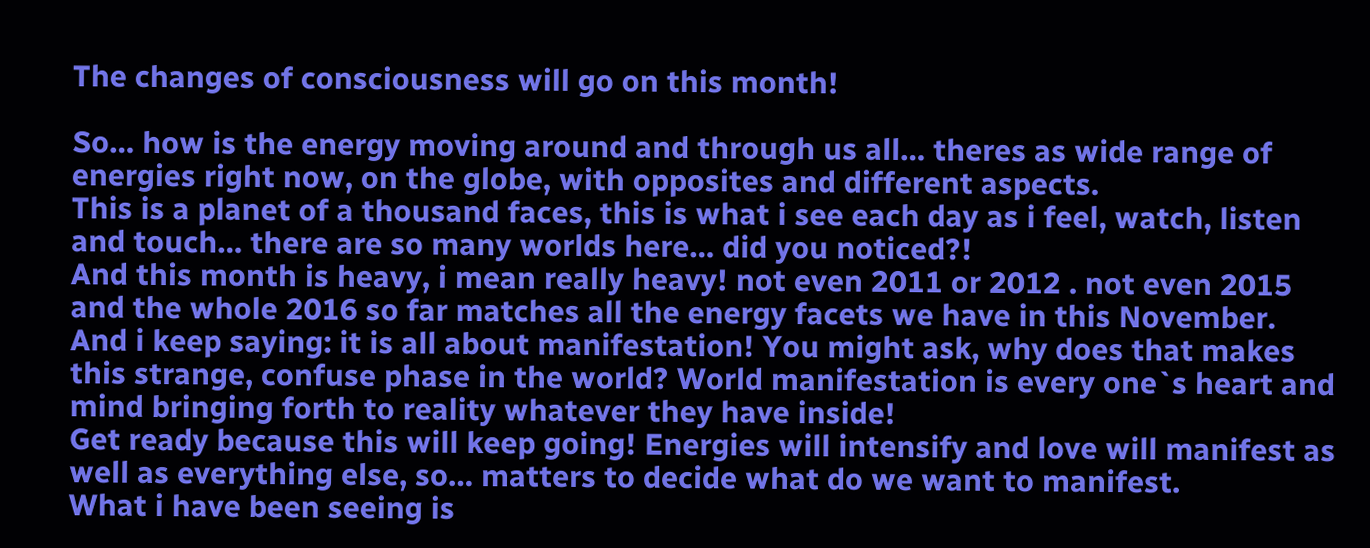The changes of consciousness will go on this month!

So… how is the energy moving around and through us all… theres as wide range of energies right now, on the globe, with opposites and different aspects.
This is a planet of a thousand faces, this is what i see each day as i feel, watch, listen and touch… there are so many worlds here… did you noticed?!
And this month is heavy, i mean really heavy! not even 2011 or 2012 . not even 2015 and the whole 2016 so far matches all the energy facets we have in this November. And i keep saying: it is all about manifestation! You might ask, why does that makes this strange, confuse phase in the world? World manifestation is every one`s heart and mind bringing forth to reality whatever they have inside!
Get ready because this will keep going! Energies will intensify and love will manifest as well as everything else, so… matters to decide what do we want to manifest.
What i have been seeing is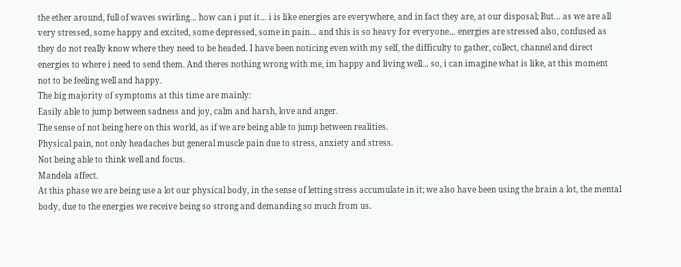the ether around, full of waves swirling… how can i put it… i is like energies are everywhere, and in fact they are, at our disposal; But… as we are all very stressed, some happy and excited, some depressed, some in pain… and this is so heavy for everyone… energies are stressed also, confused as they do not really know where they need to be headed. I have been noticing even with my self, the difficulty to gather, collect, channel and direct energies to where i need to send them. And theres nothing wrong with me, im happy and living well… so, i can imagine what is like, at this moment not to be feeling well and happy.
The big majority of symptoms at this time are mainly:
Easily able to jump between sadness and joy, calm and harsh, love and anger.
The sense of not being here on this world, as if we are being able to jump between realities.
Physical pain, not only headaches but general muscle pain due to stress, anxiety and stress.
Not being able to think well and focus.
Mandela affect.
At this phase we are being use a lot our physical body, in the sense of letting stress accumulate in it; we also have been using the brain a lot, the mental body, due to the energies we receive being so strong and demanding so much from us.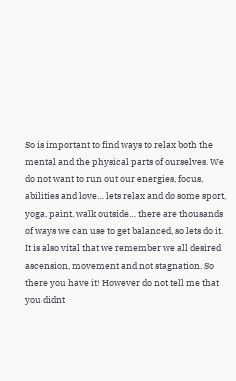So is important to find ways to relax both the mental and the physical parts of ourselves. We do not want to run out our energies, focus, abilities and love… lets relax and do some sport, yoga, paint, walk outside… there are thousands of ways we can use to get balanced, so lets do it.
It is also vital that we remember we all desired ascension, movement and not stagnation. So there you have it! However do not tell me that you didnt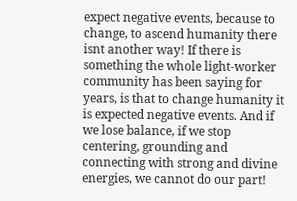expect negative events, because to change, to ascend humanity there isnt another way! If there is something the whole light-worker community has been saying for years, is that to change humanity it is expected negative events. And if we lose balance, if we stop centering, grounding and connecting with strong and divine energies, we cannot do our part!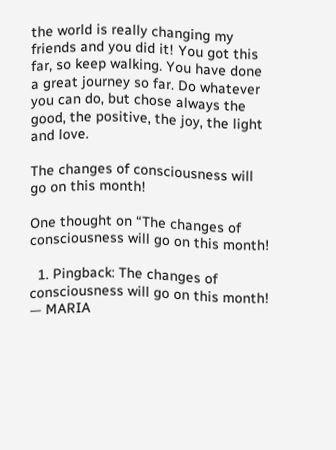the world is really changing my friends and you did it! You got this far, so keep walking. You have done a great journey so far. Do whatever you can do, but chose always the good, the positive, the joy, the light and love.

The changes of consciousness will go on this month!

One thought on “The changes of consciousness will go on this month!

  1. Pingback: The changes of consciousness will go on this month! — MARIA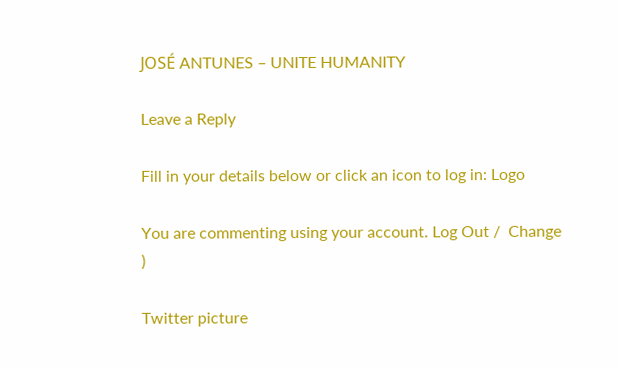JOSÉ ANTUNES – UNITE HUMANITY

Leave a Reply

Fill in your details below or click an icon to log in: Logo

You are commenting using your account. Log Out /  Change )

Twitter picture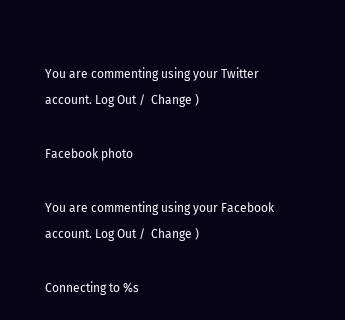You are commenting using your Twitter account. Log Out /  Change )

Facebook photo

You are commenting using your Facebook account. Log Out /  Change )

Connecting to %s